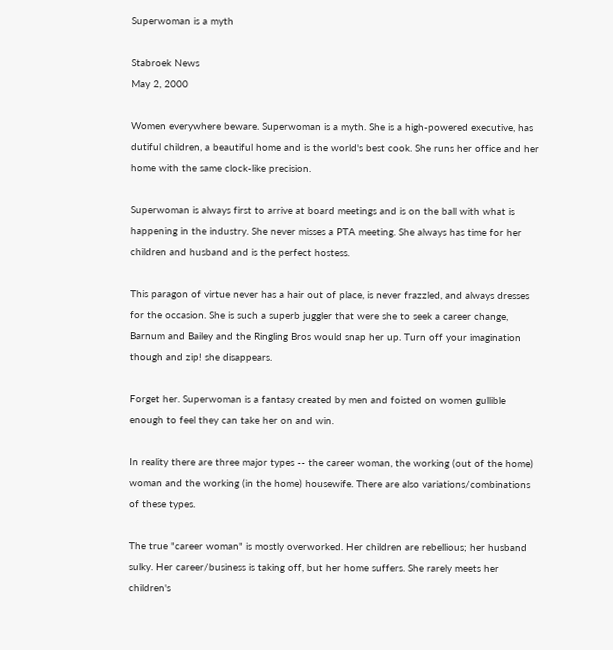Superwoman is a myth

Stabroek News
May 2, 2000

Women everywhere beware. Superwoman is a myth. She is a high-powered executive, has dutiful children, a beautiful home and is the world's best cook. She runs her office and her home with the same clock-like precision.

Superwoman is always first to arrive at board meetings and is on the ball with what is happening in the industry. She never misses a PTA meeting. She always has time for her children and husband and is the perfect hostess.

This paragon of virtue never has a hair out of place, is never frazzled, and always dresses for the occasion. She is such a superb juggler that were she to seek a career change, Barnum and Bailey and the Ringling Bros would snap her up. Turn off your imagination though and zip! she disappears.

Forget her. Superwoman is a fantasy created by men and foisted on women gullible enough to feel they can take her on and win.

In reality there are three major types -- the career woman, the working (out of the home) woman and the working (in the home) housewife. There are also variations/combinations of these types.

The true "career woman" is mostly overworked. Her children are rebellious; her husband sulky. Her career/business is taking off, but her home suffers. She rarely meets her children's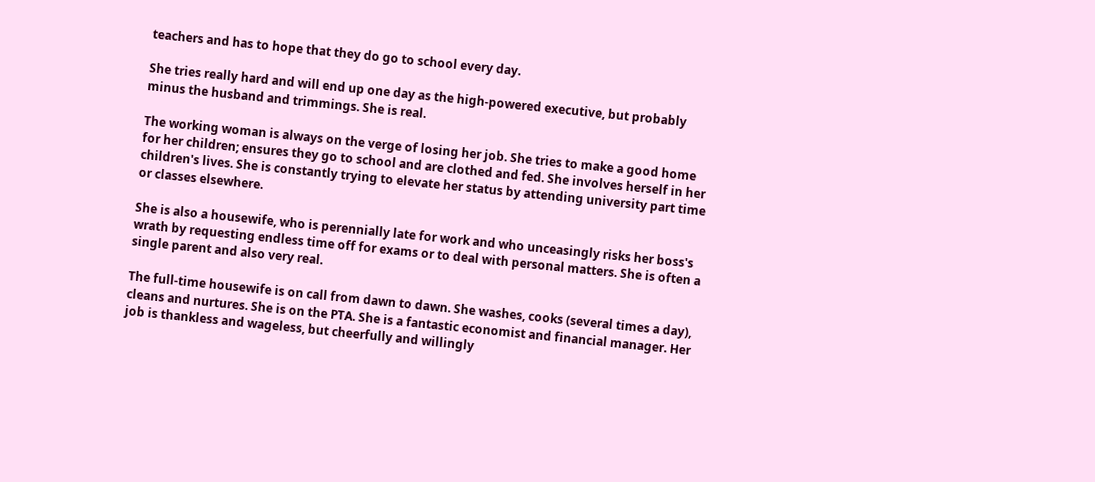teachers and has to hope that they do go to school every day.

She tries really hard and will end up one day as the high-powered executive, but probably minus the husband and trimmings. She is real.

The working woman is always on the verge of losing her job. She tries to make a good home for her children; ensures they go to school and are clothed and fed. She involves herself in her children's lives. She is constantly trying to elevate her status by attending university part time or classes elsewhere.

She is also a housewife, who is perennially late for work and who unceasingly risks her boss's wrath by requesting endless time off for exams or to deal with personal matters. She is often a single parent and also very real.

The full-time housewife is on call from dawn to dawn. She washes, cooks (several times a day), cleans and nurtures. She is on the PTA. She is a fantastic economist and financial manager. Her job is thankless and wageless, but cheerfully and willingly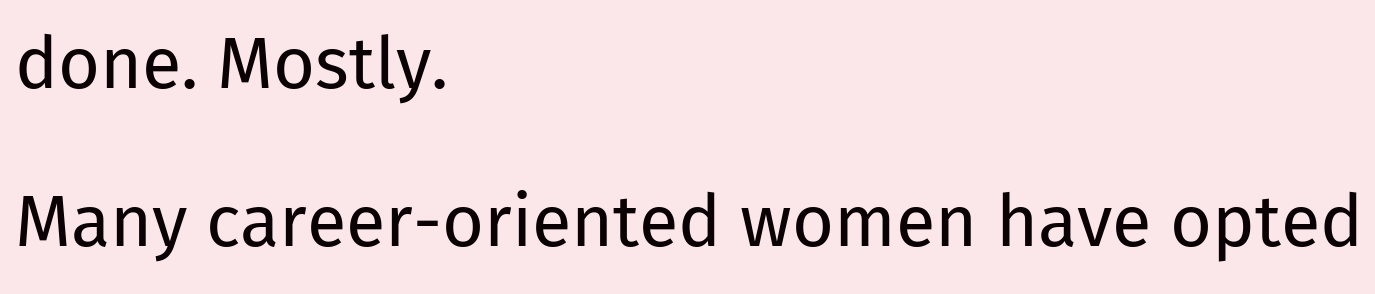done. Mostly.

Many career-oriented women have opted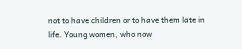not to have children or to have them late in life. Young women, who now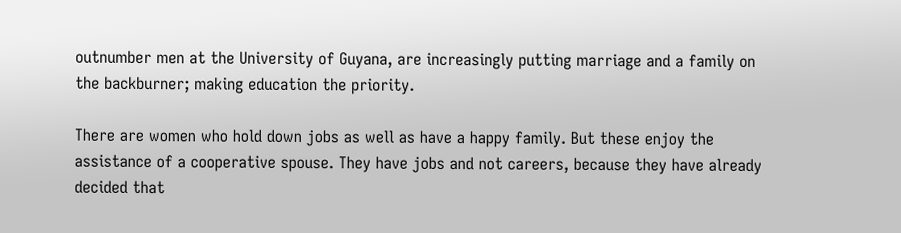outnumber men at the University of Guyana, are increasingly putting marriage and a family on the backburner; making education the priority.

There are women who hold down jobs as well as have a happy family. But these enjoy the assistance of a cooperative spouse. They have jobs and not careers, because they have already decided that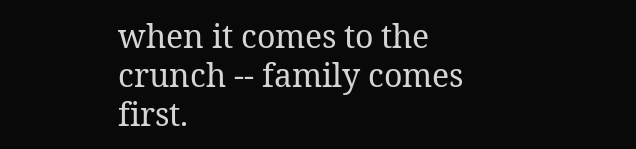when it comes to the crunch -- family comes first.